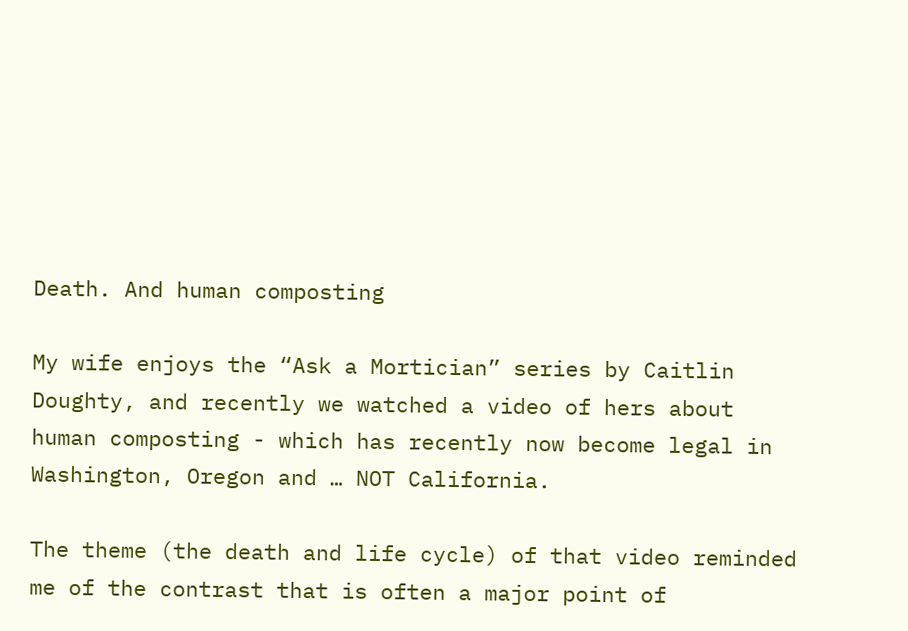Death. And human composting

My wife enjoys the “Ask a Mortician” series by Caitlin Doughty, and recently we watched a video of hers about human composting - which has recently now become legal in Washington, Oregon and … NOT California.

The theme (the death and life cycle) of that video reminded me of the contrast that is often a major point of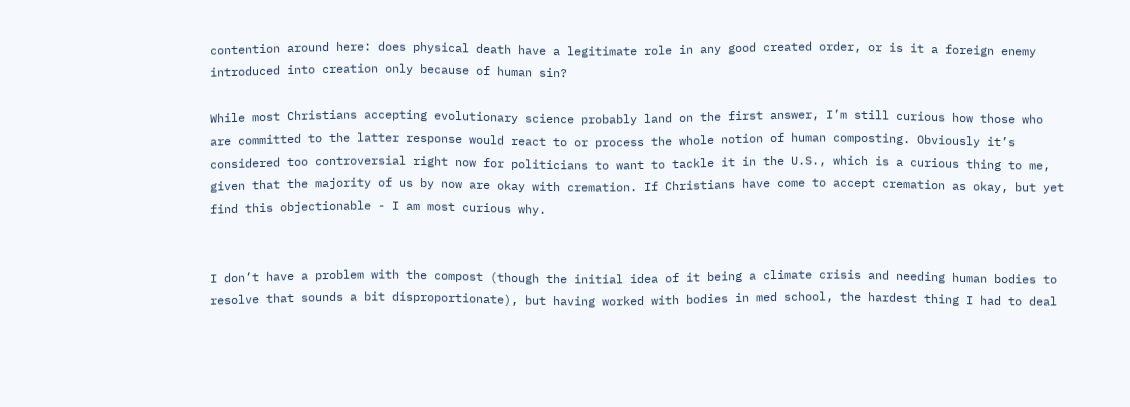contention around here: does physical death have a legitimate role in any good created order, or is it a foreign enemy introduced into creation only because of human sin?

While most Christians accepting evolutionary science probably land on the first answer, I’m still curious how those who are committed to the latter response would react to or process the whole notion of human composting. Obviously it’s considered too controversial right now for politicians to want to tackle it in the U.S., which is a curious thing to me, given that the majority of us by now are okay with cremation. If Christians have come to accept cremation as okay, but yet find this objectionable - I am most curious why.


I don’t have a problem with the compost (though the initial idea of it being a climate crisis and needing human bodies to resolve that sounds a bit disproportionate), but having worked with bodies in med school, the hardest thing I had to deal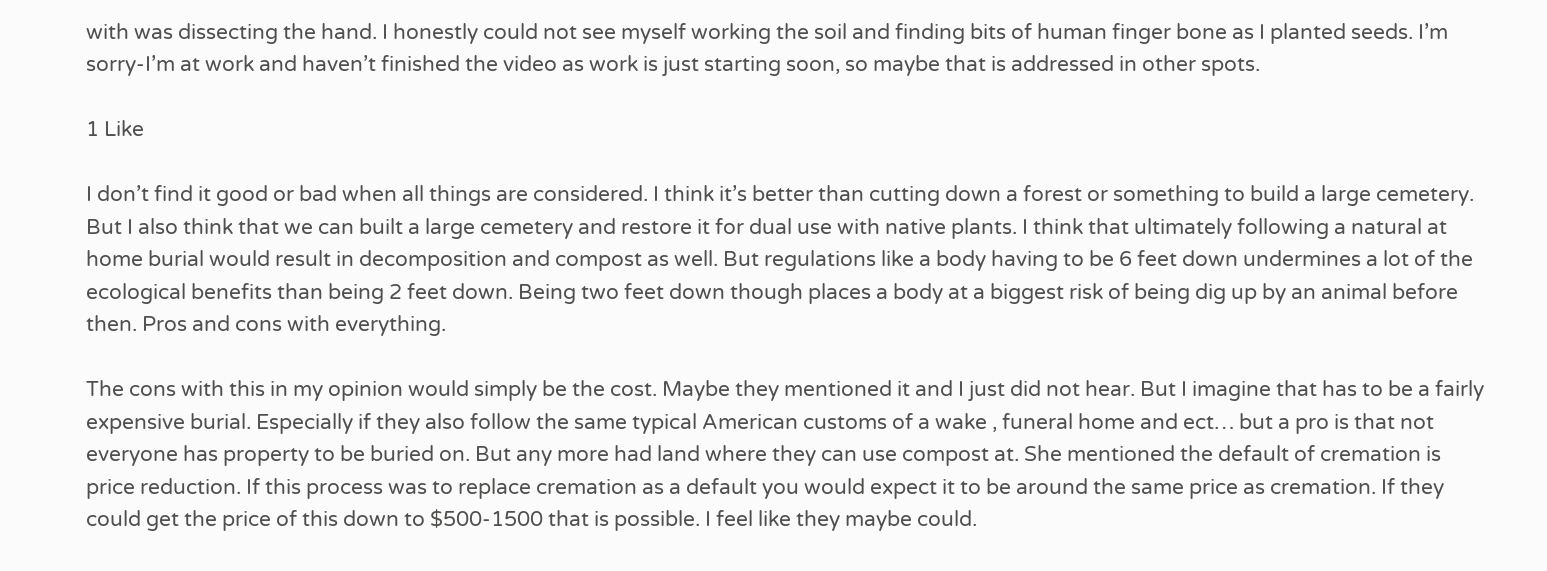with was dissecting the hand. I honestly could not see myself working the soil and finding bits of human finger bone as I planted seeds. I’m sorry-I’m at work and haven’t finished the video as work is just starting soon, so maybe that is addressed in other spots.

1 Like

I don’t find it good or bad when all things are considered. I think it’s better than cutting down a forest or something to build a large cemetery. But I also think that we can built a large cemetery and restore it for dual use with native plants. I think that ultimately following a natural at home burial would result in decomposition and compost as well. But regulations like a body having to be 6 feet down undermines a lot of the ecological benefits than being 2 feet down. Being two feet down though places a body at a biggest risk of being dig up by an animal before then. Pros and cons with everything.

The cons with this in my opinion would simply be the cost. Maybe they mentioned it and I just did not hear. But I imagine that has to be a fairly expensive burial. Especially if they also follow the same typical American customs of a wake , funeral home and ect… but a pro is that not everyone has property to be buried on. But any more had land where they can use compost at. She mentioned the default of cremation is price reduction. If this process was to replace cremation as a default you would expect it to be around the same price as cremation. If they could get the price of this down to $500-1500 that is possible. I feel like they maybe could.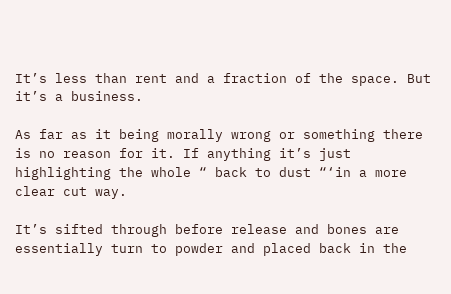It’s less than rent and a fraction of the space. But it’s a business.

As far as it being morally wrong or something there is no reason for it. If anything it’s just highlighting the whole “ back to dust “‘in a more clear cut way.

It’s sifted through before release and bones are essentially turn to powder and placed back in the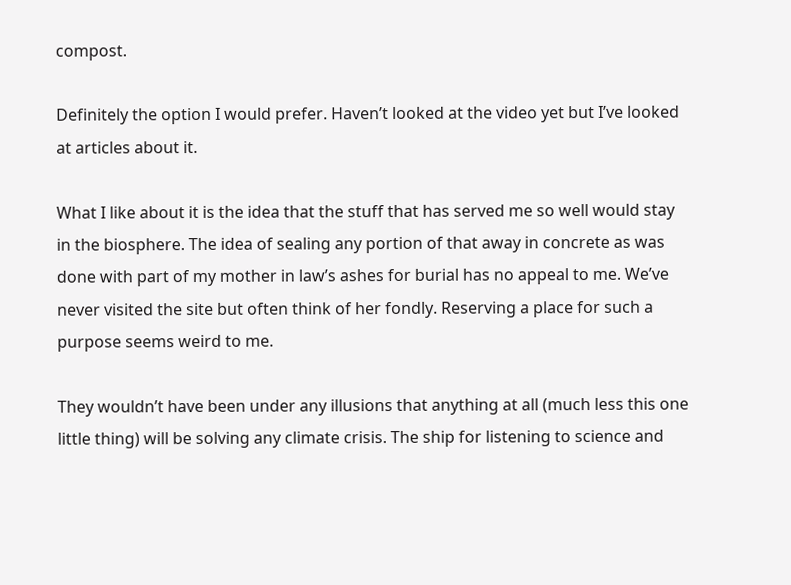compost.

Definitely the option I would prefer. Haven’t looked at the video yet but I’ve looked at articles about it.

What I like about it is the idea that the stuff that has served me so well would stay in the biosphere. The idea of sealing any portion of that away in concrete as was done with part of my mother in law’s ashes for burial has no appeal to me. We’ve never visited the site but often think of her fondly. Reserving a place for such a purpose seems weird to me.

They wouldn’t have been under any illusions that anything at all (much less this one little thing) will be solving any climate crisis. The ship for listening to science and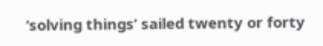‘solving things’ sailed twenty or forty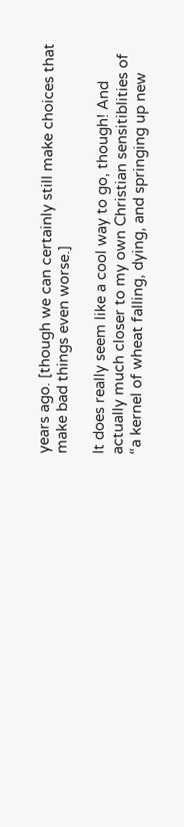years ago. [though we can certainly still make choices that make bad things even worse.]

It does really seem like a cool way to go, though! And actually much closer to my own Christian sensitiblities of “a kernel of wheat falling, dying, and springing up new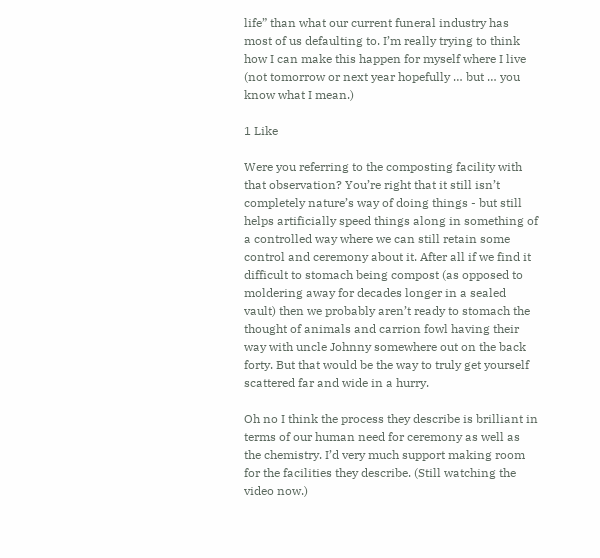life” than what our current funeral industry has most of us defaulting to. I’m really trying to think how I can make this happen for myself where I live (not tomorrow or next year hopefully … but … you know what I mean.)

1 Like

Were you referring to the composting facility with that observation? You’re right that it still isn’t completely nature’s way of doing things - but still helps artificially speed things along in something of a controlled way where we can still retain some control and ceremony about it. After all if we find it difficult to stomach being compost (as opposed to moldering away for decades longer in a sealed vault) then we probably aren’t ready to stomach the thought of animals and carrion fowl having their way with uncle Johnny somewhere out on the back forty. But that would be the way to truly get yourself scattered far and wide in a hurry.

Oh no I think the process they describe is brilliant in terms of our human need for ceremony as well as the chemistry. I’d very much support making room for the facilities they describe. (Still watching the video now.)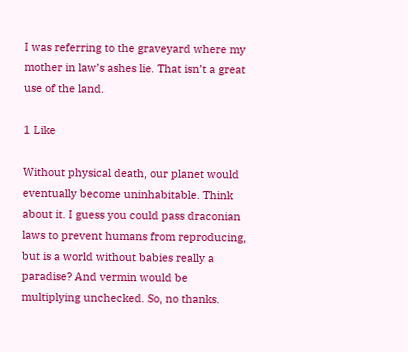I was referring to the graveyard where my mother in law’s ashes lie. That isn’t a great use of the land.

1 Like

Without physical death, our planet would eventually become uninhabitable. Think about it. I guess you could pass draconian laws to prevent humans from reproducing, but is a world without babies really a paradise? And vermin would be multiplying unchecked. So, no thanks.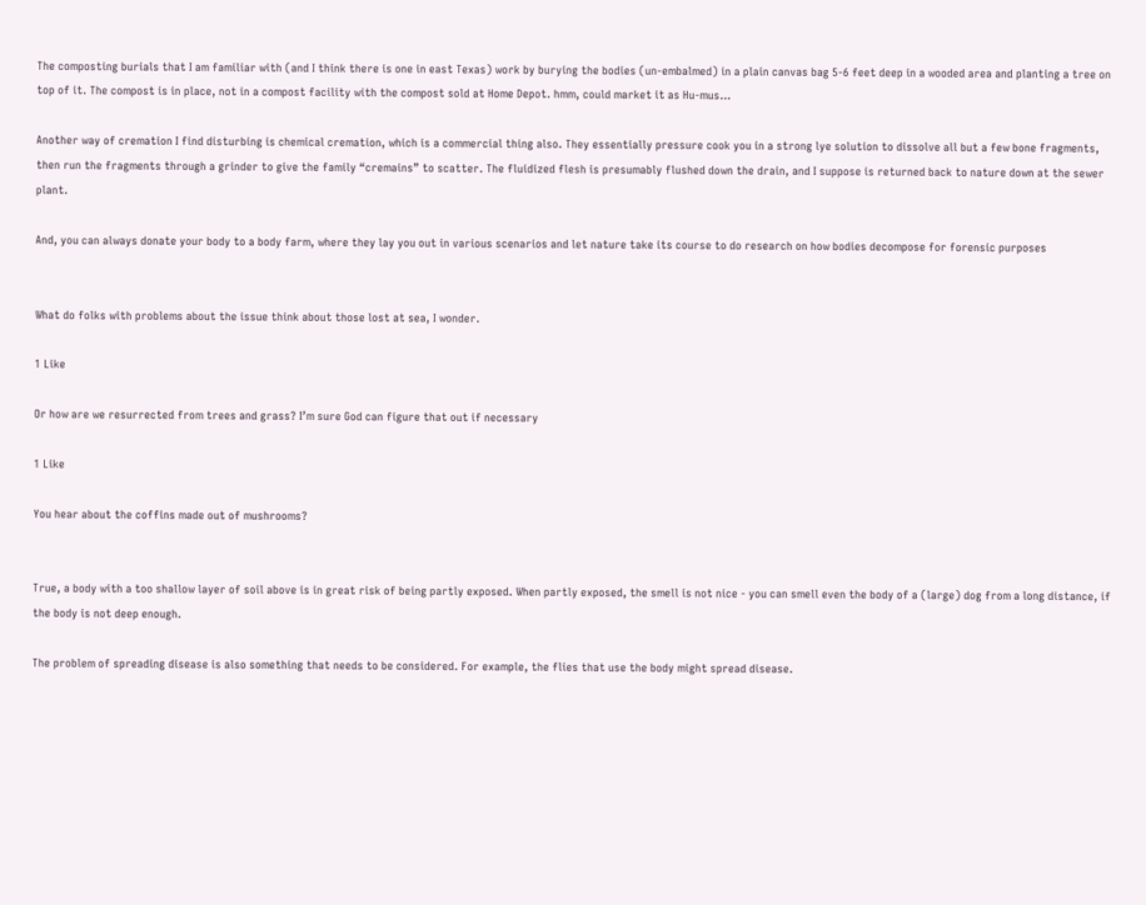The composting burials that I am familiar with (and I think there is one in east Texas) work by burying the bodies (un-embalmed) in a plain canvas bag 5-6 feet deep in a wooded area and planting a tree on top of it. The compost is in place, not in a compost facility with the compost sold at Home Depot. hmm, could market it as Hu-mus…

Another way of cremation I find disturbing is chemical cremation, which is a commercial thing also. They essentially pressure cook you in a strong lye solution to dissolve all but a few bone fragments, then run the fragments through a grinder to give the family “cremains” to scatter. The fluidized flesh is presumably flushed down the drain, and I suppose is returned back to nature down at the sewer plant.

And, you can always donate your body to a body farm, where they lay you out in various scenarios and let nature take its course to do research on how bodies decompose for forensic purposes


What do folks with problems about the issue think about those lost at sea, I wonder.

1 Like

Or how are we resurrected from trees and grass? I’m sure God can figure that out if necessary

1 Like

You hear about the coffins made out of mushrooms?


True, a body with a too shallow layer of soil above is in great risk of being partly exposed. When partly exposed, the smell is not nice - you can smell even the body of a (large) dog from a long distance, if the body is not deep enough.

The problem of spreading disease is also something that needs to be considered. For example, the flies that use the body might spread disease.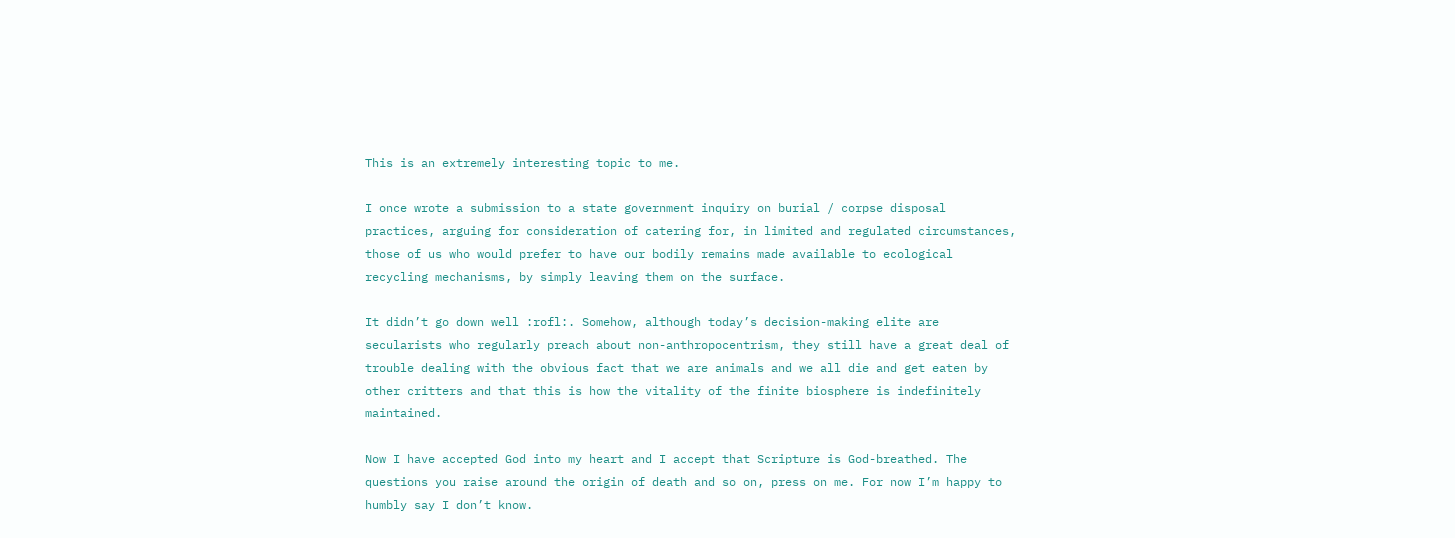This is an extremely interesting topic to me.

I once wrote a submission to a state government inquiry on burial / corpse disposal practices, arguing for consideration of catering for, in limited and regulated circumstances, those of us who would prefer to have our bodily remains made available to ecological recycling mechanisms, by simply leaving them on the surface.

It didn’t go down well :rofl:. Somehow, although today’s decision-making elite are secularists who regularly preach about non-anthropocentrism, they still have a great deal of trouble dealing with the obvious fact that we are animals and we all die and get eaten by other critters and that this is how the vitality of the finite biosphere is indefinitely maintained.

Now I have accepted God into my heart and I accept that Scripture is God-breathed. The questions you raise around the origin of death and so on, press on me. For now I’m happy to humbly say I don’t know.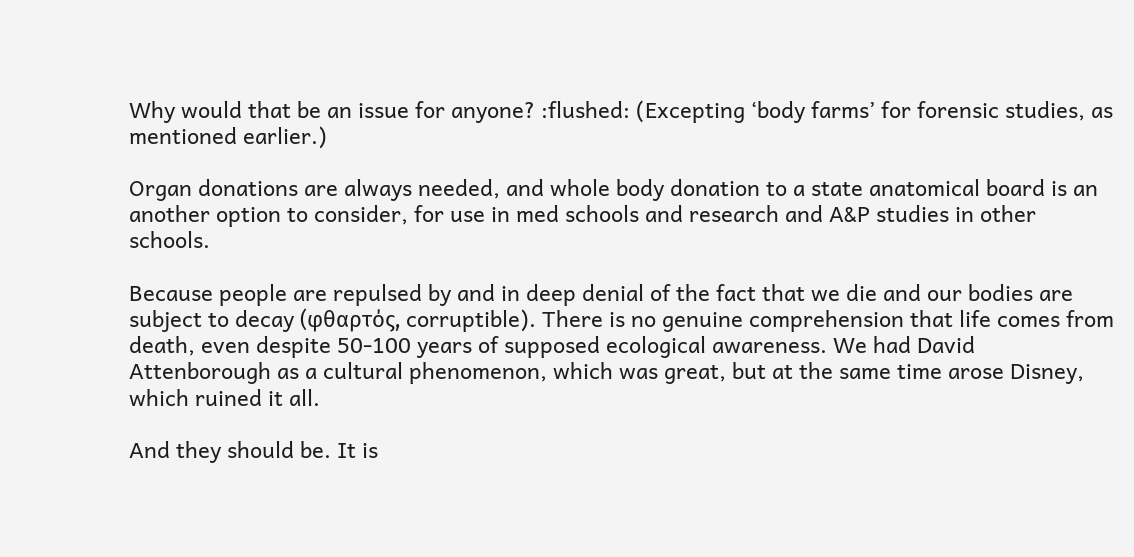Why would that be an issue for anyone? :flushed: (Excepting ‘body farms’ for forensic studies, as mentioned earlier.)

Organ donations are always needed, and whole body donation to a state anatomical board is an another option to consider, for use in med schools and research and A&P studies in other schools.

Because people are repulsed by and in deep denial of the fact that we die and our bodies are subject to decay (φθαρτός, corruptible). There is no genuine comprehension that life comes from death, even despite 50-100 years of supposed ecological awareness. We had David Attenborough as a cultural phenomenon, which was great, but at the same time arose Disney, which ruined it all.

And they should be. It is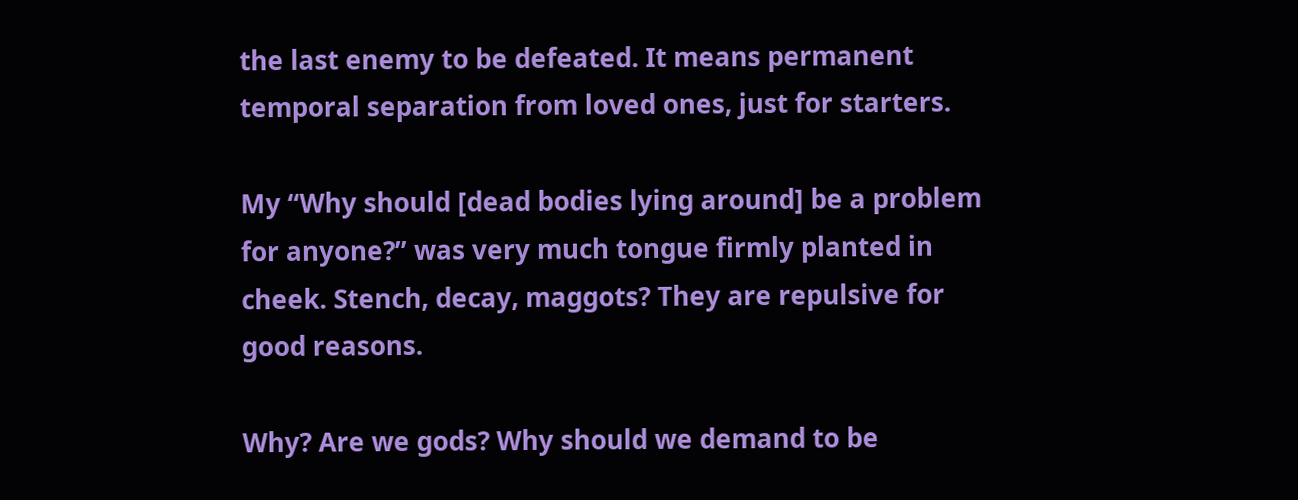the last enemy to be defeated. It means permanent temporal separation from loved ones, just for starters.

My “Why should [dead bodies lying around] be a problem for anyone?” was very much tongue firmly planted in cheek. Stench, decay, maggots? They are repulsive for good reasons.

Why? Are we gods? Why should we demand to be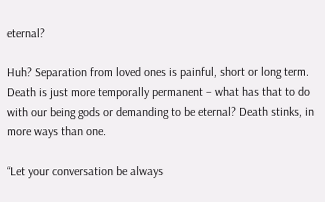eternal?

Huh? Separation from loved ones is painful, short or long term. Death is just more temporally permanent – what has that to do with our being gods or demanding to be eternal? Death stinks, in more ways than one.

“Let your conversation be always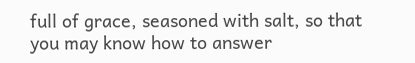full of grace, seasoned with salt, so that you may know how to answer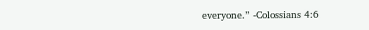everyone.” -Colossians 4:6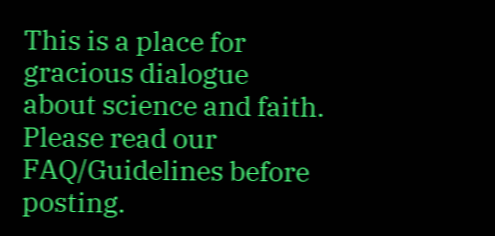This is a place for gracious dialogue about science and faith. Please read our FAQ/Guidelines before posting.